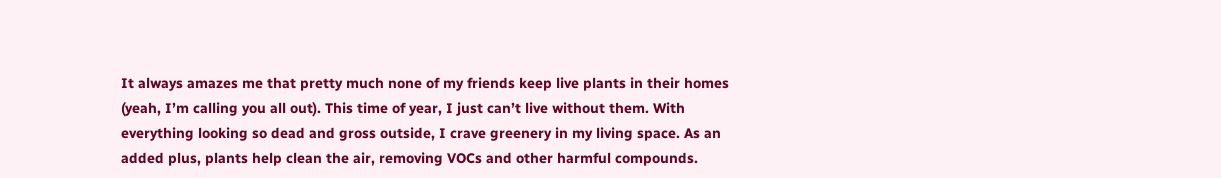It always amazes me that pretty much none of my friends keep live plants in their homes (yeah, I’m calling you all out). This time of year, I just can’t live without them. With everything looking so dead and gross outside, I crave greenery in my living space. As an added plus, plants help clean the air, removing VOCs and other harmful compounds.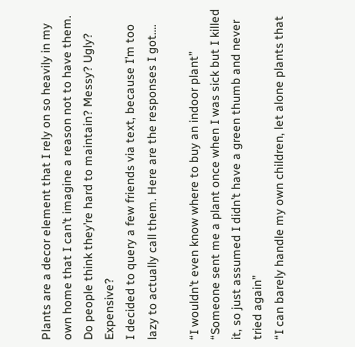Plants are a decor element that I rely on so heavily in my own home that I can’t imagine a reason not to have them. Do people think they’re hard to maintain? Messy? Ugly? Expensive?
I decided to query a few friends via text, because I’m too lazy to actually call them. Here are the responses I got….

“I wouldn’t even know where to buy an indoor plant”
“Someone sent me a plant once when I was sick but I killed it, so just assumed I didn’t have a green thumb and never tried again”
“I can barely handle my own children, let alone plants that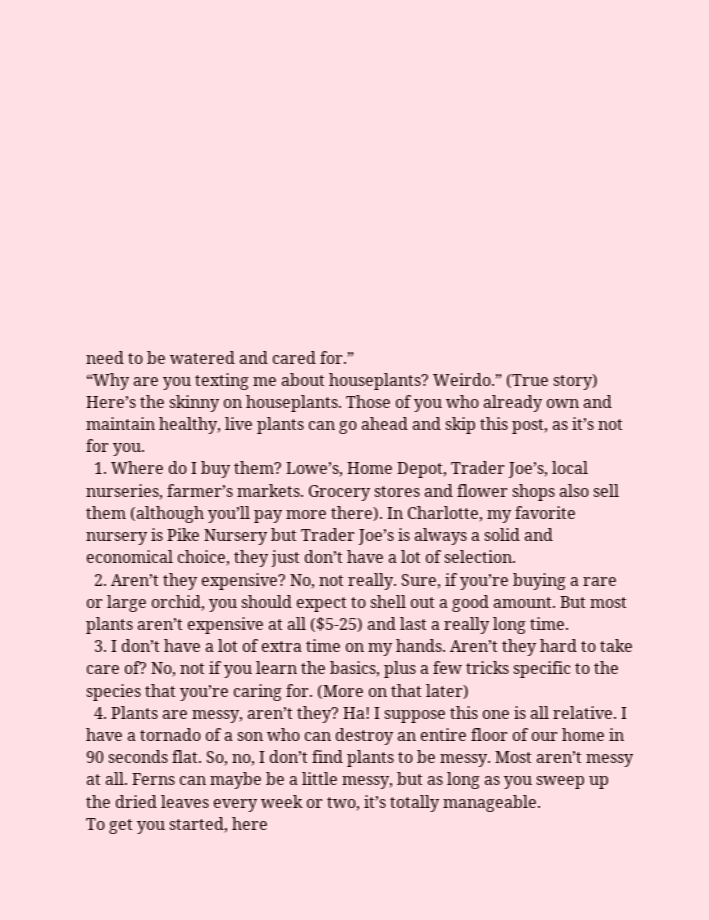need to be watered and cared for.”
“Why are you texting me about houseplants? Weirdo.” (True story)
Here’s the skinny on houseplants. Those of you who already own and maintain healthy, live plants can go ahead and skip this post, as it’s not for you.
  1. Where do I buy them? Lowe’s, Home Depot, Trader Joe’s, local nurseries, farmer’s markets. Grocery stores and flower shops also sell them (although you’ll pay more there). In Charlotte, my favorite nursery is Pike Nursery but Trader Joe’s is always a solid and economical choice, they just don’t have a lot of selection.
  2. Aren’t they expensive? No, not really. Sure, if you’re buying a rare or large orchid, you should expect to shell out a good amount. But most plants aren’t expensive at all ($5-25) and last a really long time.
  3. I don’t have a lot of extra time on my hands. Aren’t they hard to take care of? No, not if you learn the basics, plus a few tricks specific to the species that you’re caring for. (More on that later)
  4. Plants are messy, aren’t they? Ha! I suppose this one is all relative. I have a tornado of a son who can destroy an entire floor of our home in 90 seconds flat. So, no, I don’t find plants to be messy. Most aren’t messy at all. Ferns can maybe be a little messy, but as long as you sweep up the dried leaves every week or two, it’s totally manageable.
To get you started, here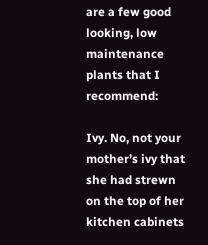are a few good looking, low maintenance plants that I recommend:

Ivy. No, not your mother’s ivy that she had strewn on the top of her kitchen cabinets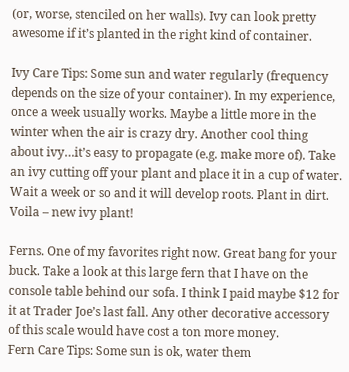(or, worse, stenciled on her walls). Ivy can look pretty awesome if it’s planted in the right kind of container.

Ivy Care Tips: Some sun and water regularly (frequency depends on the size of your container). In my experience, once a week usually works. Maybe a little more in the winter when the air is crazy dry. Another cool thing about ivy…it’s easy to propagate (e.g. make more of). Take an ivy cutting off your plant and place it in a cup of water. Wait a week or so and it will develop roots. Plant in dirt. Voila – new ivy plant!

Ferns. One of my favorites right now. Great bang for your buck. Take a look at this large fern that I have on the console table behind our sofa. I think I paid maybe $12 for it at Trader Joe’s last fall. Any other decorative accessory of this scale would have cost a ton more money.
Fern Care Tips: Some sun is ok, water them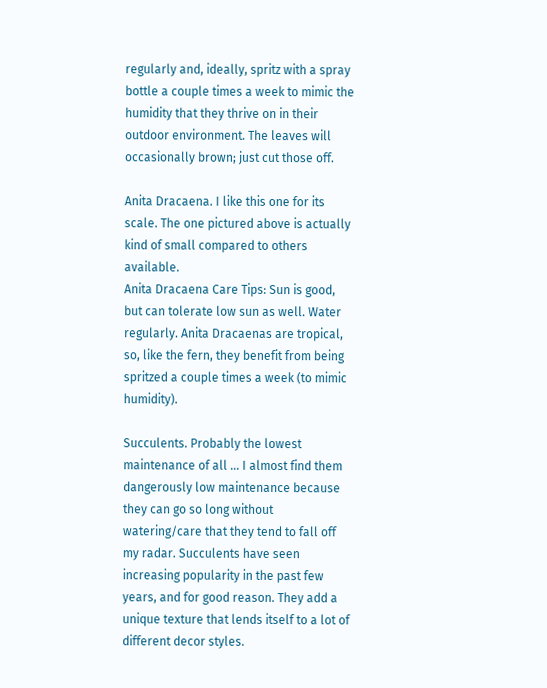regularly and, ideally, spritz with a spray bottle a couple times a week to mimic the humidity that they thrive on in their outdoor environment. The leaves will occasionally brown; just cut those off.

Anita Dracaena. I like this one for its scale. The one pictured above is actually kind of small compared to others available.
Anita Dracaena Care Tips: Sun is good, but can tolerate low sun as well. Water regularly. Anita Dracaenas are tropical, so, like the fern, they benefit from being spritzed a couple times a week (to mimic humidity).

Succulents. Probably the lowest maintenance of all … I almost find them dangerously low maintenance because they can go so long without watering/care that they tend to fall off my radar. Succulents have seen increasing popularity in the past few years, and for good reason. They add a unique texture that lends itself to a lot of different decor styles.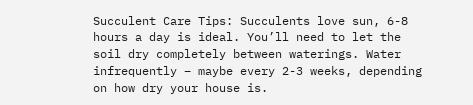Succulent Care Tips: Succulents love sun, 6-8 hours a day is ideal. You’ll need to let the soil dry completely between waterings. Water infrequently – maybe every 2-3 weeks, depending on how dry your house is.